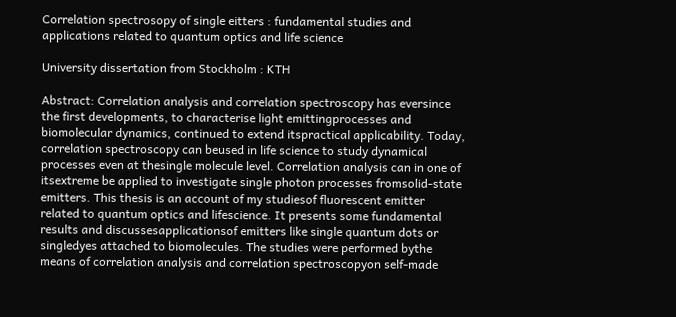Correlation spectrosopy of single eitters : fundamental studies and applications related to quantum optics and life science

University dissertation from Stockholm : KTH

Abstract: Correlation analysis and correlation spectroscopy has eversince the first developments, to characterise light emittingprocesses and biomolecular dynamics, continued to extend itspractical applicability. Today, correlation spectroscopy can beused in life science to study dynamical processes even at thesingle molecule level. Correlation analysis can in one of itsextreme be applied to investigate single photon processes fromsolid-state emitters. This thesis is an account of my studiesof fluorescent emitter related to quantum optics and lifescience. It presents some fundamental results and discussesapplicationsof emitters like single quantum dots or singledyes attached to biomolecules. The studies were performed bythe means of correlation analysis and correlation spectroscopyon self-made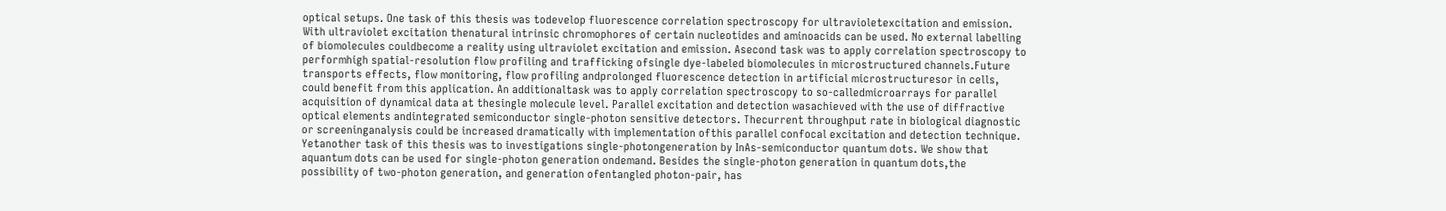optical setups. One task of this thesis was todevelop fluorescence correlation spectroscopy for ultravioletexcitation and emission. With ultraviolet excitation thenatural intrinsic chromophores of certain nucleotides and aminoacids can be used. No external labelling of biomolecules couldbecome a reality using ultraviolet excitation and emission. Asecond task was to apply correlation spectroscopy to performhigh spatial-resolution flow profiling and trafficking ofsingle dye-labeled biomolecules in microstructured channels.Future transports effects, flow monitoring, flow profiling andprolonged fluorescence detection in artificial microstructuresor in cells, could benefit from this application. An additionaltask was to apply correlation spectroscopy to so-calledmicroarrays for parallel acquisition of dynamical data at thesingle molecule level. Parallel excitation and detection wasachieved with the use of diffractive optical elements andintegrated semiconductor single-photon sensitive detectors. Thecurrent throughput rate in biological diagnostic or screeninganalysis could be increased dramatically with implementation ofthis parallel confocal excitation and detection technique. Yetanother task of this thesis was to investigations single-photongeneration by InAs-semiconductor quantum dots. We show that aquantum dots can be used for single-photon generation ondemand. Besides the single-photon generation in quantum dots,the possibility of two-photon generation, and generation ofentangled photon-pair, has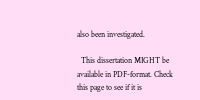also been investigated.

  This dissertation MIGHT be available in PDF-format. Check this page to see if it is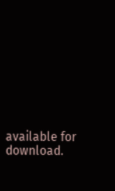available for download.